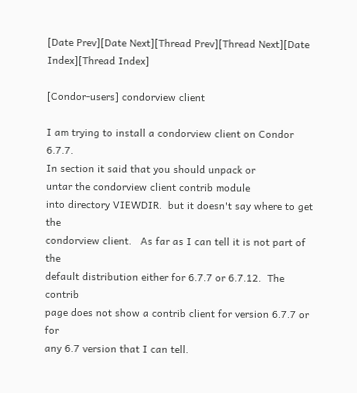[Date Prev][Date Next][Thread Prev][Thread Next][Date Index][Thread Index]

[Condor-users] condorview client

I am trying to install a condorview client on Condor 6.7.7.
In section it said that you should unpack or
untar the condorview client contrib module
into directory VIEWDIR.  but it doesn't say where to get the
condorview client.   As far as I can tell it is not part of the
default distribution either for 6.7.7 or 6.7.12.  The contrib
page does not show a contrib client for version 6.7.7 or for
any 6.7 version that I can tell.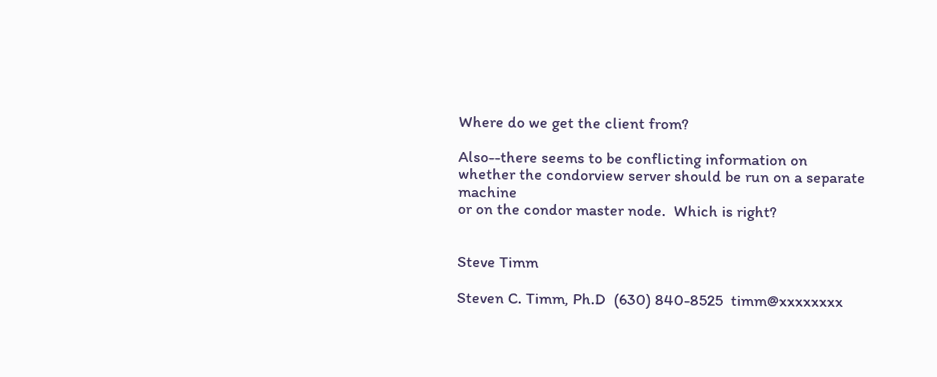Where do we get the client from?

Also--there seems to be conflicting information on
whether the condorview server should be run on a separate machine
or on the condor master node.  Which is right?


Steve Timm

Steven C. Timm, Ph.D  (630) 840-8525  timm@xxxxxxxx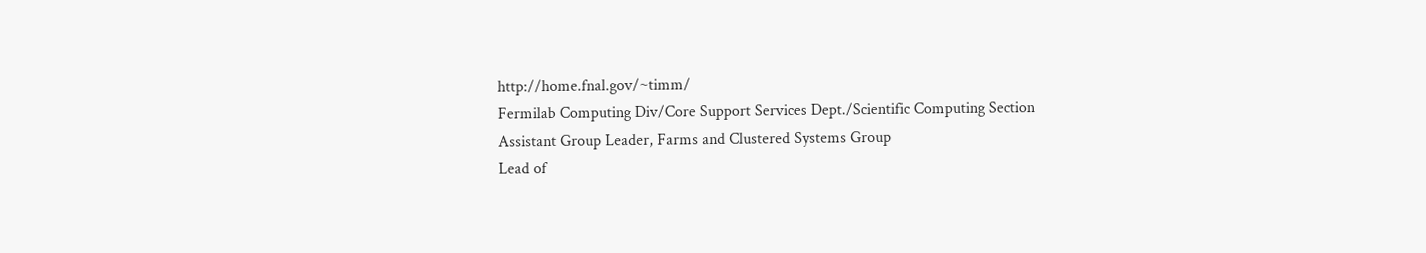http://home.fnal.gov/~timm/
Fermilab Computing Div/Core Support Services Dept./Scientific Computing Section
Assistant Group Leader, Farms and Clustered Systems Group
Lead of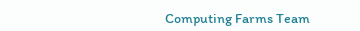Computing Farms Team